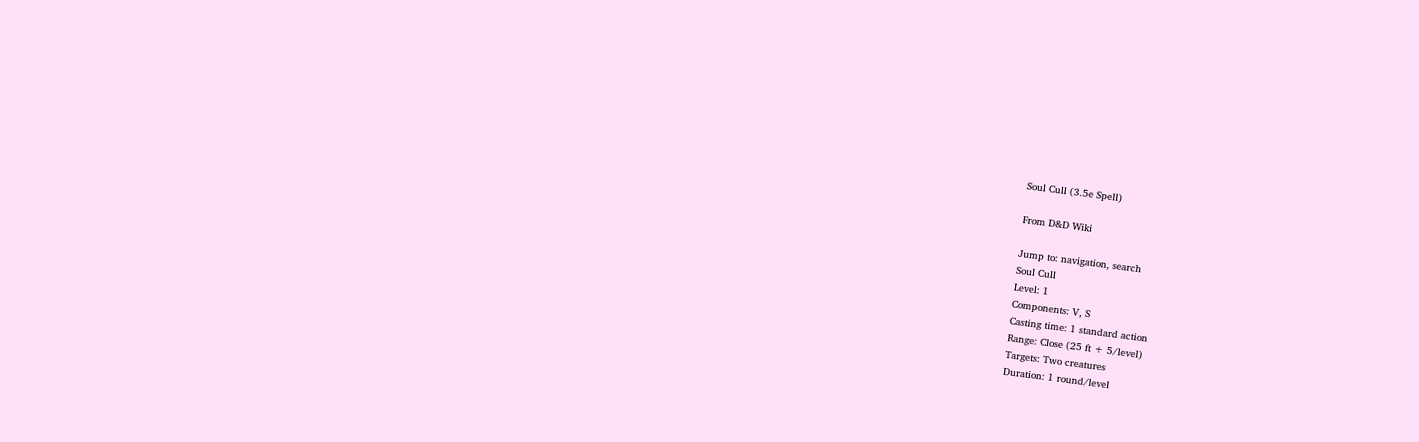Soul Cull (3.5e Spell)

From D&D Wiki

Jump to: navigation, search
Soul Cull
Level: 1
Components: V, S
Casting time: 1 standard action
Range: Close (25 ft + 5/level)
Targets: Two creatures
Duration: 1 round/level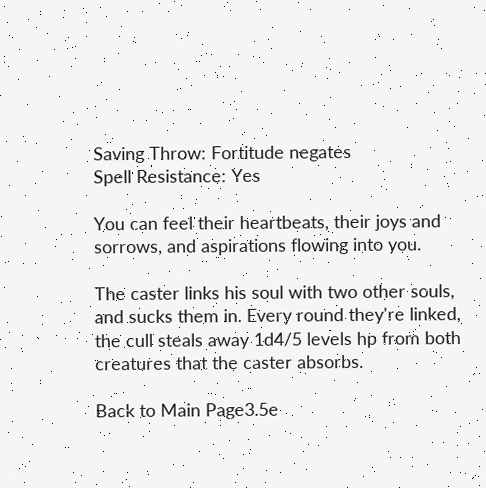Saving Throw: Fortitude negates
Spell Resistance: Yes

You can feel their heartbeats, their joys and sorrows, and aspirations flowing into you.

The caster links his soul with two other souls, and sucks them in. Every round they're linked, the cull steals away 1d4/5 levels hp from both creatures that the caster absorbs.

Back to Main Page3.5e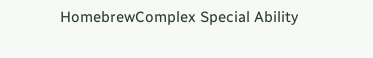HomebrewComplex Special Ability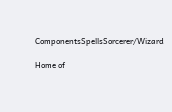ComponentsSpellsSorcerer/Wizard

Home of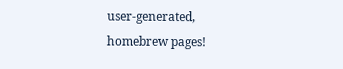user-generated,
homebrew pages!